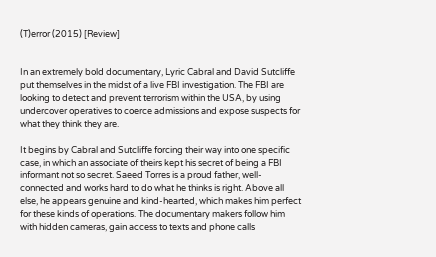(T)error (2015) [Review]


In an extremely bold documentary, Lyric Cabral and David Sutcliffe put themselves in the midst of a live FBI investigation. The FBI are looking to detect and prevent terrorism within the USA, by using undercover operatives to coerce admissions and expose suspects for what they think they are.

It begins by Cabral and Sutcliffe forcing their way into one specific case, in which an associate of theirs kept his secret of being a FBI informant not so secret. Saeed Torres is a proud father, well-connected and works hard to do what he thinks is right. Above all else, he appears genuine and kind-hearted, which makes him perfect for these kinds of operations. The documentary makers follow him with hidden cameras, gain access to texts and phone calls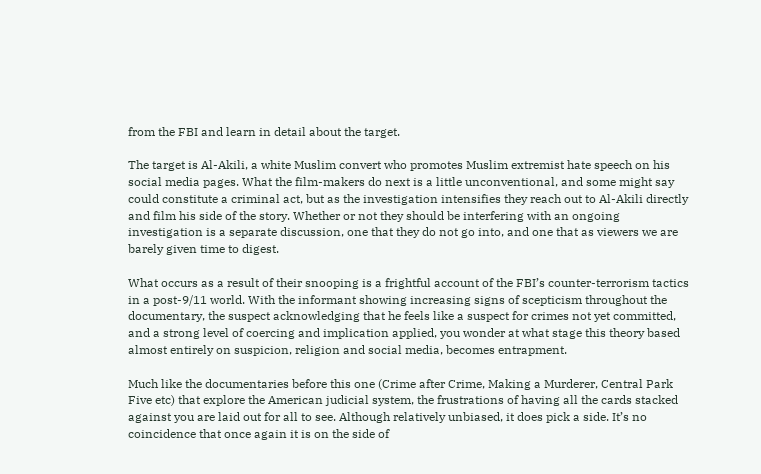from the FBI and learn in detail about the target.

The target is Al-Akili, a white Muslim convert who promotes Muslim extremist hate speech on his social media pages. What the film-makers do next is a little unconventional, and some might say could constitute a criminal act, but as the investigation intensifies they reach out to Al-Akili directly and film his side of the story. Whether or not they should be interfering with an ongoing investigation is a separate discussion, one that they do not go into, and one that as viewers we are barely given time to digest.

What occurs as a result of their snooping is a frightful account of the FBI’s counter-terrorism tactics in a post-9/11 world. With the informant showing increasing signs of scepticism throughout the documentary, the suspect acknowledging that he feels like a suspect for crimes not yet committed, and a strong level of coercing and implication applied, you wonder at what stage this theory based almost entirely on suspicion, religion and social media, becomes entrapment.

Much like the documentaries before this one (Crime after Crime, Making a Murderer, Central Park Five etc) that explore the American judicial system, the frustrations of having all the cards stacked against you are laid out for all to see. Although relatively unbiased, it does pick a side. It’s no coincidence that once again it is on the side of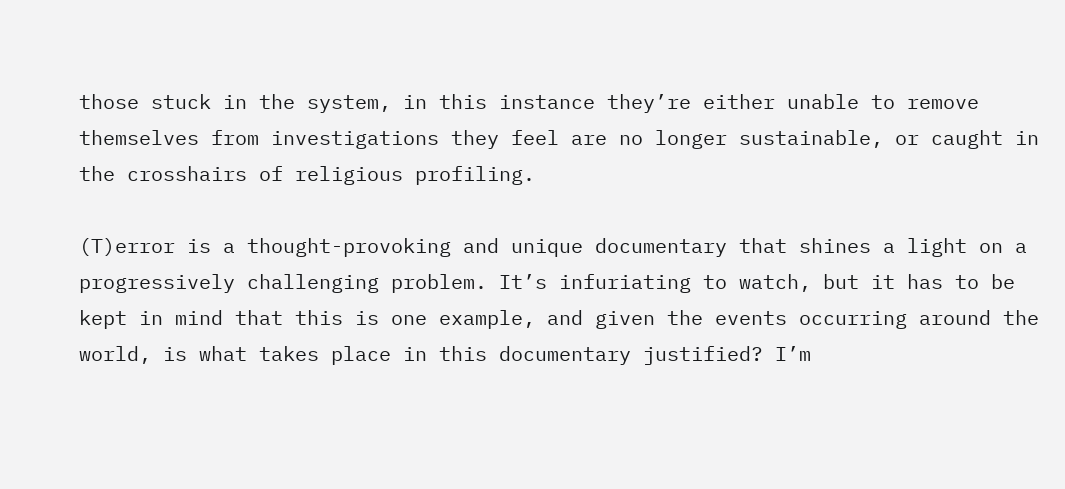those stuck in the system, in this instance they’re either unable to remove themselves from investigations they feel are no longer sustainable, or caught in the crosshairs of religious profiling.

(T)error is a thought-provoking and unique documentary that shines a light on a progressively challenging problem. It’s infuriating to watch, but it has to be kept in mind that this is one example, and given the events occurring around the world, is what takes place in this documentary justified? I’m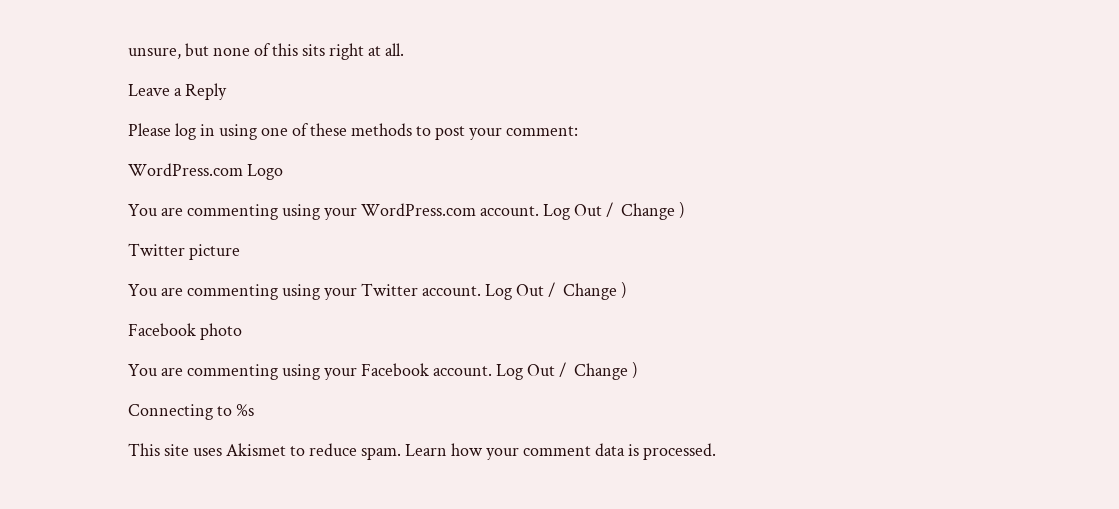unsure, but none of this sits right at all.

Leave a Reply

Please log in using one of these methods to post your comment:

WordPress.com Logo

You are commenting using your WordPress.com account. Log Out /  Change )

Twitter picture

You are commenting using your Twitter account. Log Out /  Change )

Facebook photo

You are commenting using your Facebook account. Log Out /  Change )

Connecting to %s

This site uses Akismet to reduce spam. Learn how your comment data is processed.